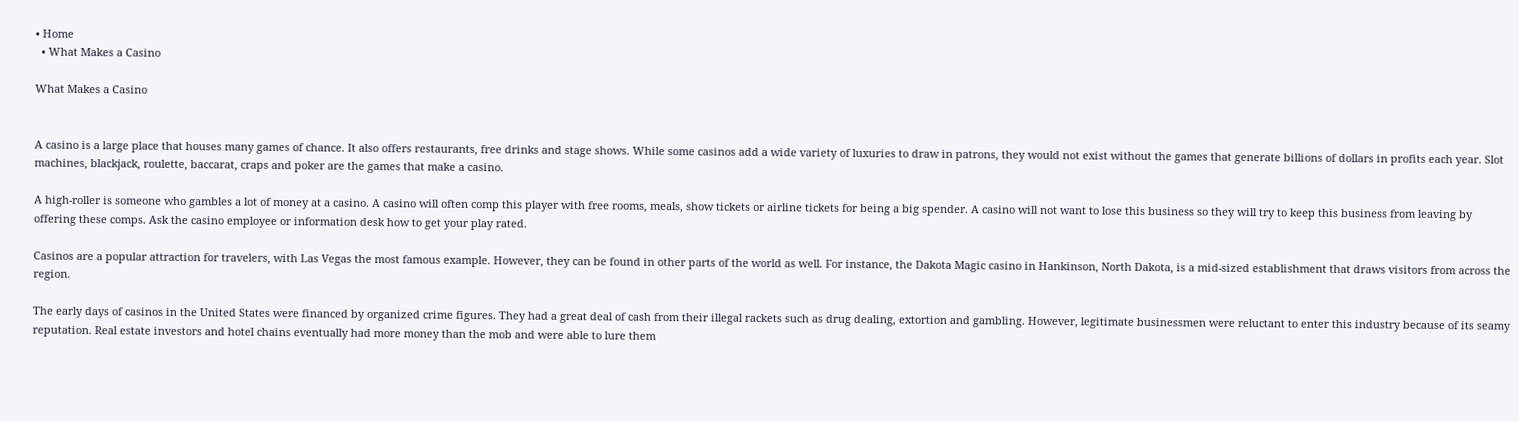• Home
  • What Makes a Casino

What Makes a Casino


A casino is a large place that houses many games of chance. It also offers restaurants, free drinks and stage shows. While some casinos add a wide variety of luxuries to draw in patrons, they would not exist without the games that generate billions of dollars in profits each year. Slot machines, blackjack, roulette, baccarat, craps and poker are the games that make a casino.

A high-roller is someone who gambles a lot of money at a casino. A casino will often comp this player with free rooms, meals, show tickets or airline tickets for being a big spender. A casino will not want to lose this business so they will try to keep this business from leaving by offering these comps. Ask the casino employee or information desk how to get your play rated.

Casinos are a popular attraction for travelers, with Las Vegas the most famous example. However, they can be found in other parts of the world as well. For instance, the Dakota Magic casino in Hankinson, North Dakota, is a mid-sized establishment that draws visitors from across the region.

The early days of casinos in the United States were financed by organized crime figures. They had a great deal of cash from their illegal rackets such as drug dealing, extortion and gambling. However, legitimate businessmen were reluctant to enter this industry because of its seamy reputation. Real estate investors and hotel chains eventually had more money than the mob and were able to lure them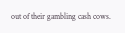out of their gambling cash cows.